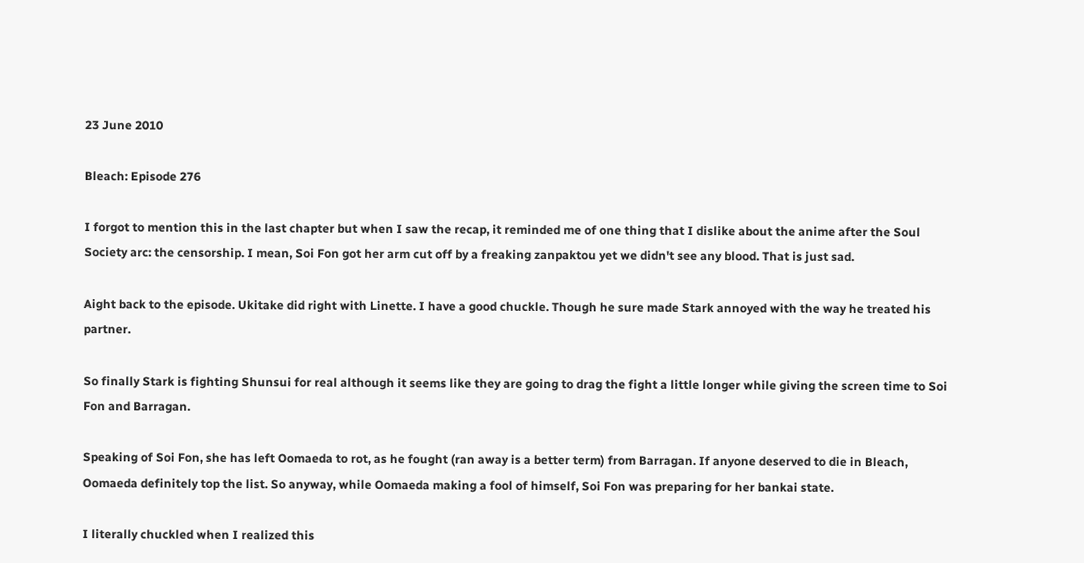23 June 2010

Bleach: Episode 276

I forgot to mention this in the last chapter but when I saw the recap, it reminded me of one thing that I dislike about the anime after the Soul Society arc: the censorship. I mean, Soi Fon got her arm cut off by a freaking zanpaktou yet we didn't see any blood. That is just sad.

Aight back to the episode. Ukitake did right with Linette. I have a good chuckle. Though he sure made Stark annoyed with the way he treated his partner.

So finally Stark is fighting Shunsui for real although it seems like they are going to drag the fight a little longer while giving the screen time to Soi Fon and Barragan.

Speaking of Soi Fon, she has left Oomaeda to rot, as he fought (ran away is a better term) from Barragan. If anyone deserved to die in Bleach, Oomaeda definitely top the list. So anyway, while Oomaeda making a fool of himself, Soi Fon was preparing for her bankai state.

I literally chuckled when I realized this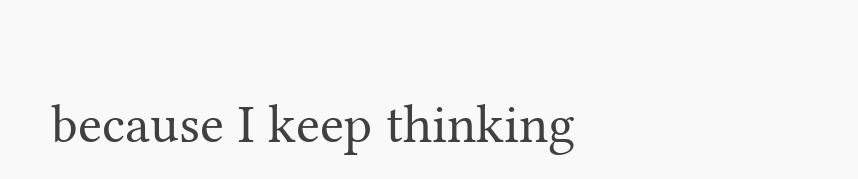because I keep thinking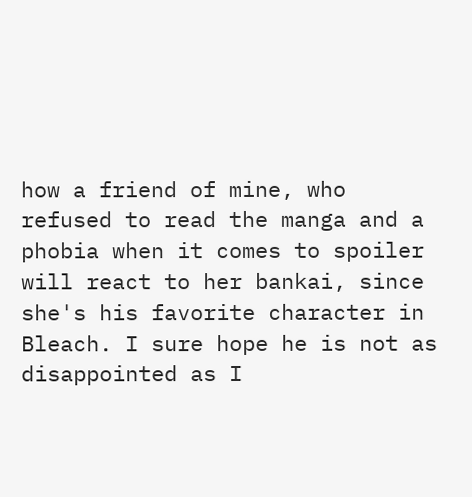how a friend of mine, who refused to read the manga and a phobia when it comes to spoiler will react to her bankai, since she's his favorite character in Bleach. I sure hope he is not as disappointed as I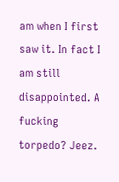am when I first saw it. In fact I am still disappointed. A fucking torpedo? Jeez.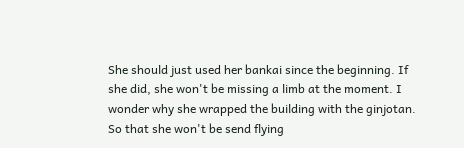She should just used her bankai since the beginning. If she did, she won't be missing a limb at the moment. I wonder why she wrapped the building with the ginjotan. So that she won't be send flying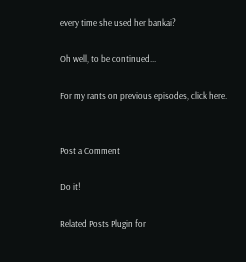every time she used her bankai?

Oh well, to be continued...

For my rants on previous episodes, click here.


Post a Comment

Do it!

Related Posts Plugin for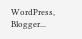WordPress, Blogger...